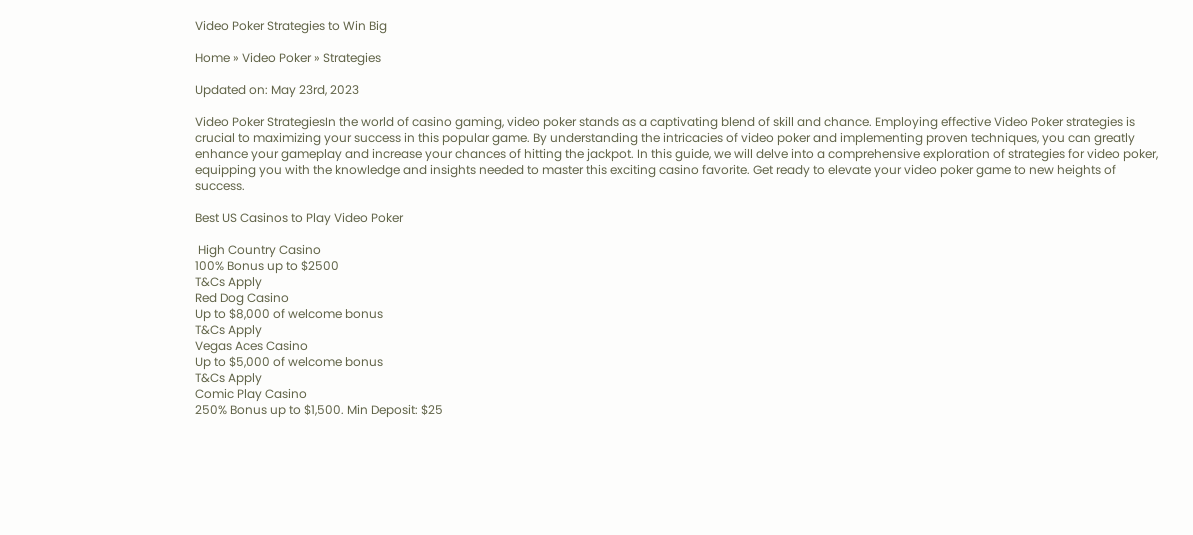Video Poker Strategies to Win Big

Home » Video Poker » Strategies

Updated on: May 23rd, 2023

Video Poker StrategiesIn the world of casino gaming, video poker stands as a captivating blend of skill and chance. Employing effective Video Poker strategies is crucial to maximizing your success in this popular game. By understanding the intricacies of video poker and implementing proven techniques, you can greatly enhance your gameplay and increase your chances of hitting the jackpot. In this guide, we will delve into a comprehensive exploration of strategies for video poker, equipping you with the knowledge and insights needed to master this exciting casino favorite. Get ready to elevate your video poker game to new heights of success.

Best US Casinos to Play Video Poker

 High Country Casino
100% Bonus up to $2500
T&Cs Apply
Red Dog Casino
Up to $8,000 of welcome bonus
T&Cs Apply
Vegas Aces Casino
Up to $5,000 of welcome bonus
T&Cs Apply
Comic Play Casino
250% Bonus up to $1,500. Min Deposit: $25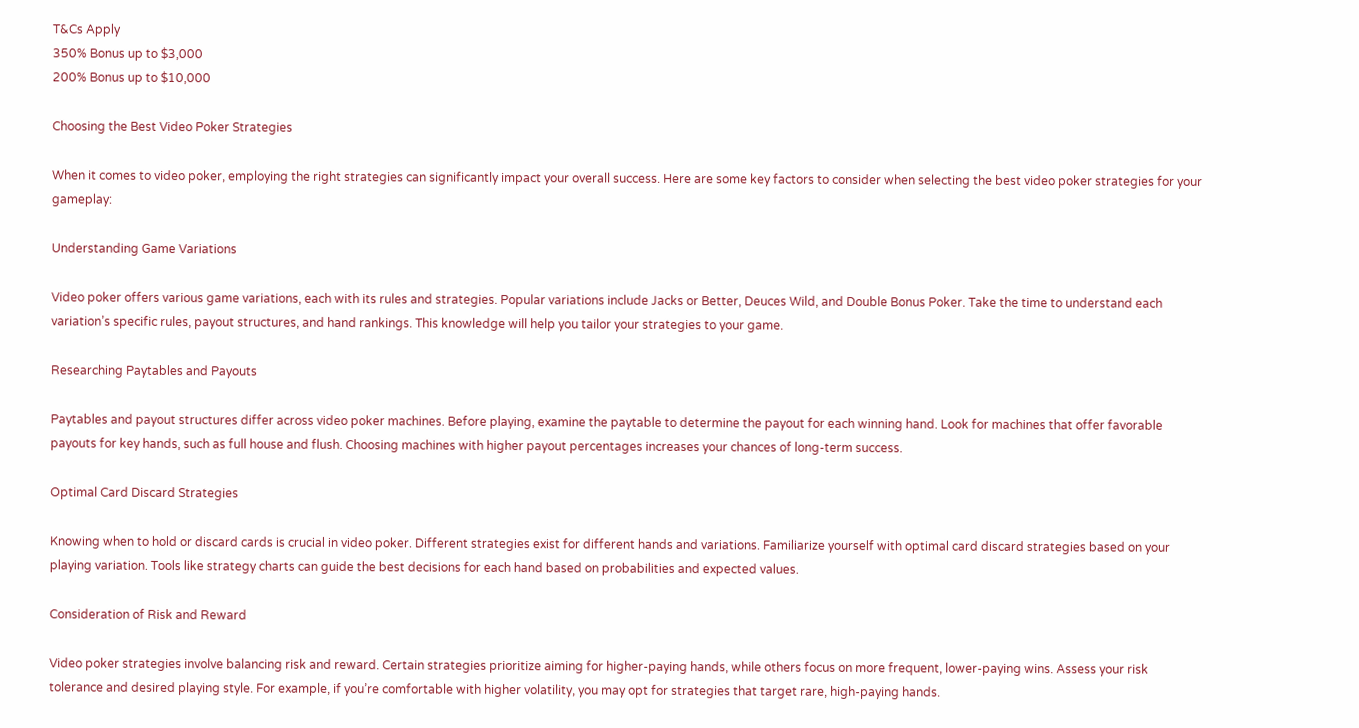T&Cs Apply
350% Bonus up to $3,000
200% Bonus up to $10,000

Choosing the Best Video Poker Strategies

When it comes to video poker, employing the right strategies can significantly impact your overall success. Here are some key factors to consider when selecting the best video poker strategies for your gameplay:

Understanding Game Variations

Video poker offers various game variations, each with its rules and strategies. Popular variations include Jacks or Better, Deuces Wild, and Double Bonus Poker. Take the time to understand each variation’s specific rules, payout structures, and hand rankings. This knowledge will help you tailor your strategies to your game.

Researching Paytables and Payouts

Paytables and payout structures differ across video poker machines. Before playing, examine the paytable to determine the payout for each winning hand. Look for machines that offer favorable payouts for key hands, such as full house and flush. Choosing machines with higher payout percentages increases your chances of long-term success.

Optimal Card Discard Strategies

Knowing when to hold or discard cards is crucial in video poker. Different strategies exist for different hands and variations. Familiarize yourself with optimal card discard strategies based on your playing variation. Tools like strategy charts can guide the best decisions for each hand based on probabilities and expected values.

Consideration of Risk and Reward

Video poker strategies involve balancing risk and reward. Certain strategies prioritize aiming for higher-paying hands, while others focus on more frequent, lower-paying wins. Assess your risk tolerance and desired playing style. For example, if you’re comfortable with higher volatility, you may opt for strategies that target rare, high-paying hands.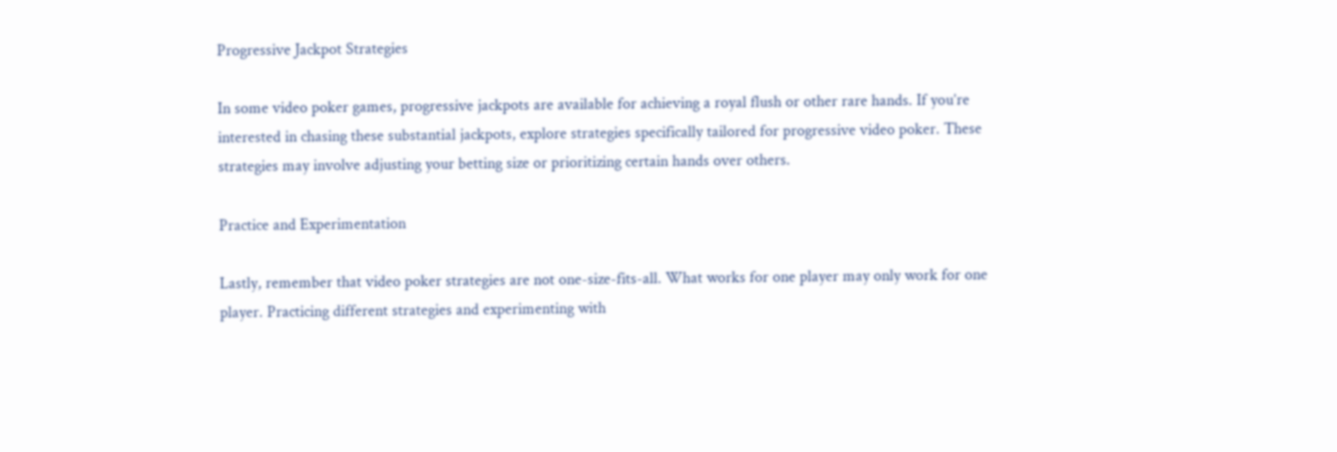Progressive Jackpot Strategies

In some video poker games, progressive jackpots are available for achieving a royal flush or other rare hands. If you’re interested in chasing these substantial jackpots, explore strategies specifically tailored for progressive video poker. These strategies may involve adjusting your betting size or prioritizing certain hands over others.

Practice and Experimentation

Lastly, remember that video poker strategies are not one-size-fits-all. What works for one player may only work for one player. Practicing different strategies and experimenting with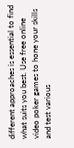different approaches is essential to find what suits you best. Use free online video poker games to hone your skills and test various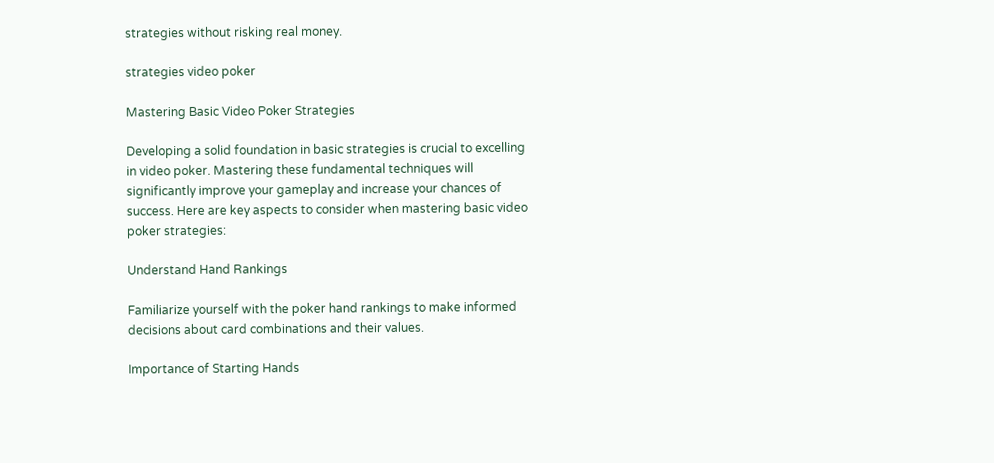strategies without risking real money.

strategies video poker

Mastering Basic Video Poker Strategies

Developing a solid foundation in basic strategies is crucial to excelling in video poker. Mastering these fundamental techniques will significantly improve your gameplay and increase your chances of success. Here are key aspects to consider when mastering basic video poker strategies:

Understand Hand Rankings

Familiarize yourself with the poker hand rankings to make informed decisions about card combinations and their values.

Importance of Starting Hands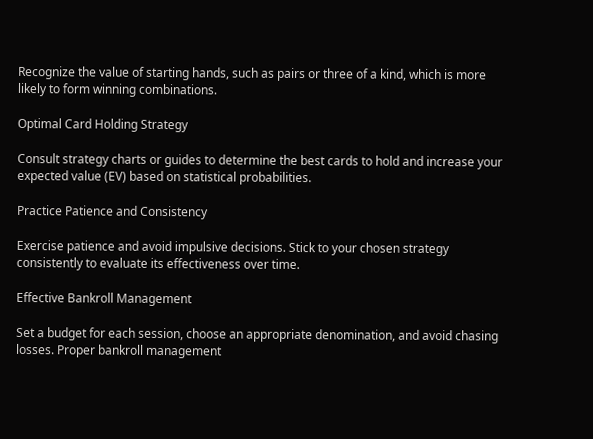Recognize the value of starting hands, such as pairs or three of a kind, which is more likely to form winning combinations.

Optimal Card Holding Strategy

Consult strategy charts or guides to determine the best cards to hold and increase your expected value (EV) based on statistical probabilities.

Practice Patience and Consistency

Exercise patience and avoid impulsive decisions. Stick to your chosen strategy consistently to evaluate its effectiveness over time.

Effective Bankroll Management

Set a budget for each session, choose an appropriate denomination, and avoid chasing losses. Proper bankroll management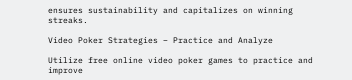ensures sustainability and capitalizes on winning streaks.

Video Poker Strategies – Practice and Analyze

Utilize free online video poker games to practice and improve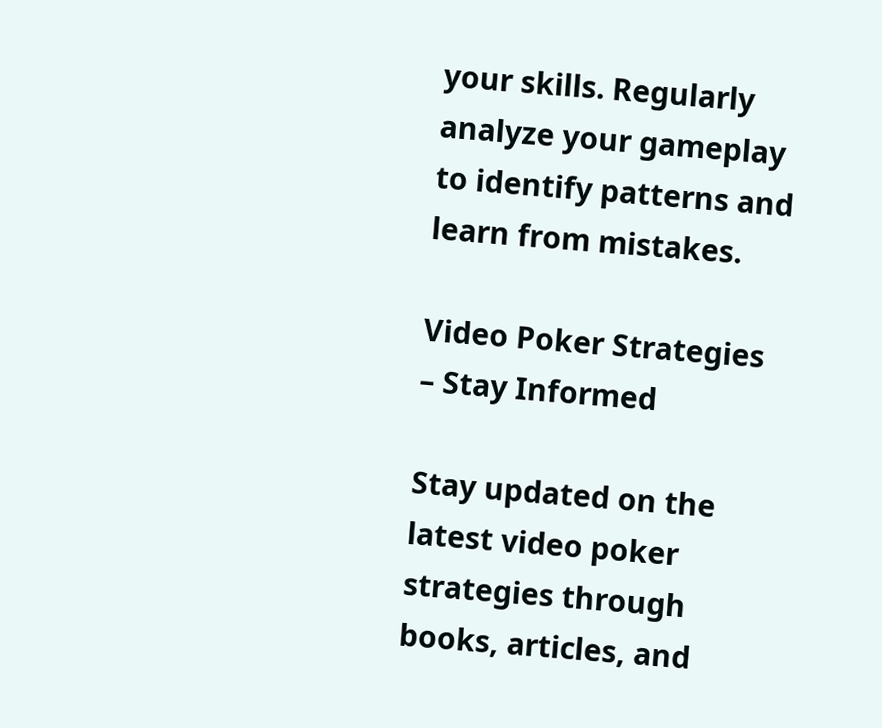your skills. Regularly analyze your gameplay to identify patterns and learn from mistakes.

Video Poker Strategies – Stay Informed

Stay updated on the latest video poker strategies through books, articles, and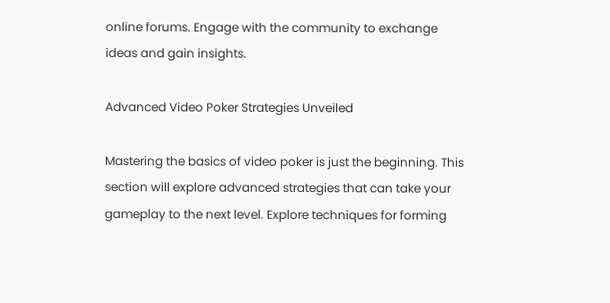online forums. Engage with the community to exchange ideas and gain insights.

Advanced Video Poker Strategies Unveiled

Mastering the basics of video poker is just the beginning. This section will explore advanced strategies that can take your gameplay to the next level. Explore techniques for forming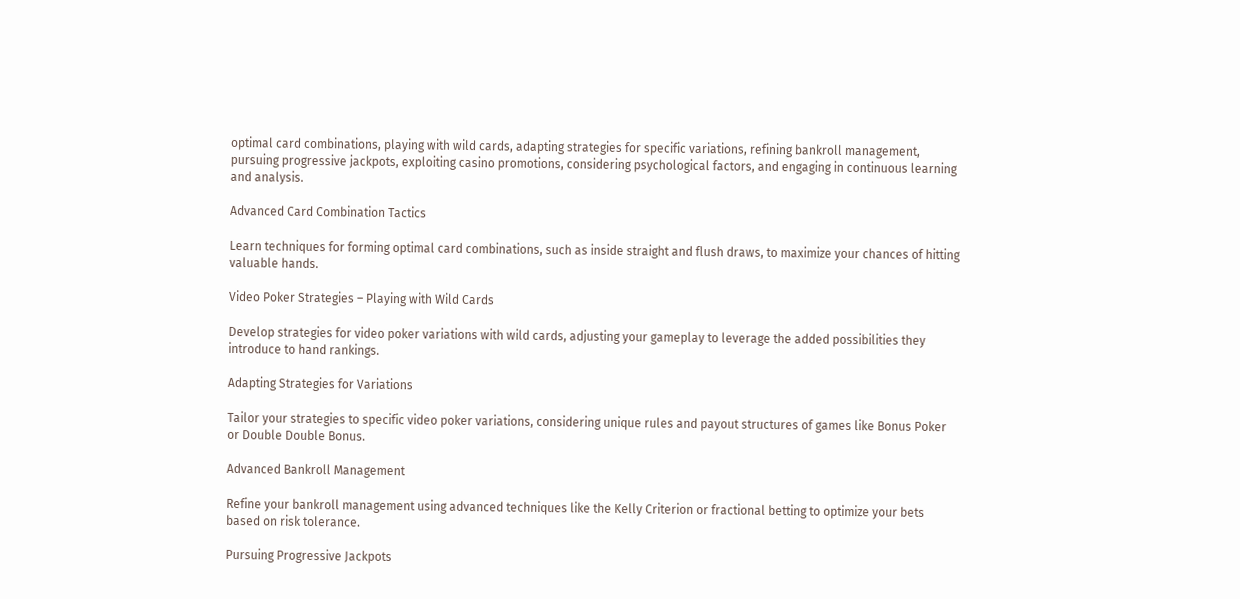optimal card combinations, playing with wild cards, adapting strategies for specific variations, refining bankroll management, pursuing progressive jackpots, exploiting casino promotions, considering psychological factors, and engaging in continuous learning and analysis.

Advanced Card Combination Tactics

Learn techniques for forming optimal card combinations, such as inside straight and flush draws, to maximize your chances of hitting valuable hands.

Video Poker Strategies – Playing with Wild Cards

Develop strategies for video poker variations with wild cards, adjusting your gameplay to leverage the added possibilities they introduce to hand rankings.

Adapting Strategies for Variations

Tailor your strategies to specific video poker variations, considering unique rules and payout structures of games like Bonus Poker or Double Double Bonus.

Advanced Bankroll Management

Refine your bankroll management using advanced techniques like the Kelly Criterion or fractional betting to optimize your bets based on risk tolerance.

Pursuing Progressive Jackpots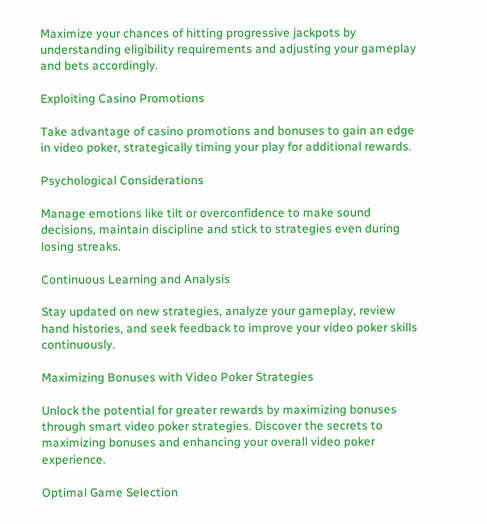Maximize your chances of hitting progressive jackpots by understanding eligibility requirements and adjusting your gameplay and bets accordingly.

Exploiting Casino Promotions

Take advantage of casino promotions and bonuses to gain an edge in video poker, strategically timing your play for additional rewards.

Psychological Considerations

Manage emotions like tilt or overconfidence to make sound decisions, maintain discipline and stick to strategies even during losing streaks.

Continuous Learning and Analysis

Stay updated on new strategies, analyze your gameplay, review hand histories, and seek feedback to improve your video poker skills continuously.

Maximizing Bonuses with Video Poker Strategies

Unlock the potential for greater rewards by maximizing bonuses through smart video poker strategies. Discover the secrets to maximizing bonuses and enhancing your overall video poker experience.

Optimal Game Selection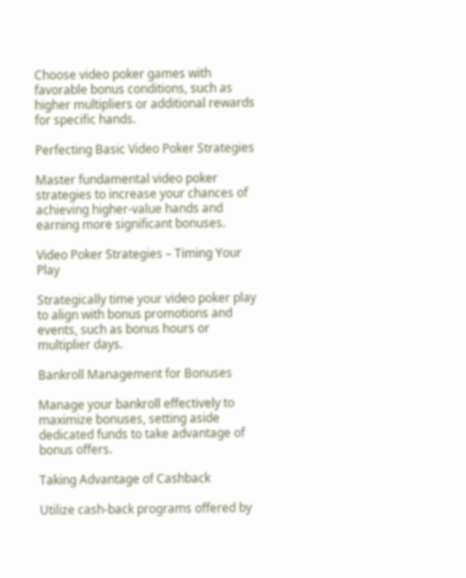Choose video poker games with favorable bonus conditions, such as higher multipliers or additional rewards for specific hands.

Perfecting Basic Video Poker Strategies

Master fundamental video poker strategies to increase your chances of achieving higher-value hands and earning more significant bonuses.

Video Poker Strategies – Timing Your Play

Strategically time your video poker play to align with bonus promotions and events, such as bonus hours or multiplier days.

Bankroll Management for Bonuses

Manage your bankroll effectively to maximize bonuses, setting aside dedicated funds to take advantage of bonus offers.

Taking Advantage of Cashback

Utilize cash-back programs offered by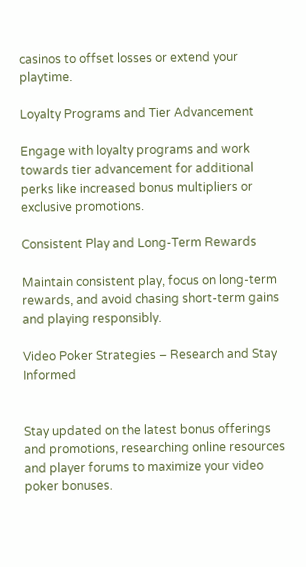casinos to offset losses or extend your playtime.

Loyalty Programs and Tier Advancement

Engage with loyalty programs and work towards tier advancement for additional perks like increased bonus multipliers or exclusive promotions.

Consistent Play and Long-Term Rewards

Maintain consistent play, focus on long-term rewards, and avoid chasing short-term gains and playing responsibly.

Video Poker Strategies – Research and Stay Informed


Stay updated on the latest bonus offerings and promotions, researching online resources and player forums to maximize your video poker bonuses.